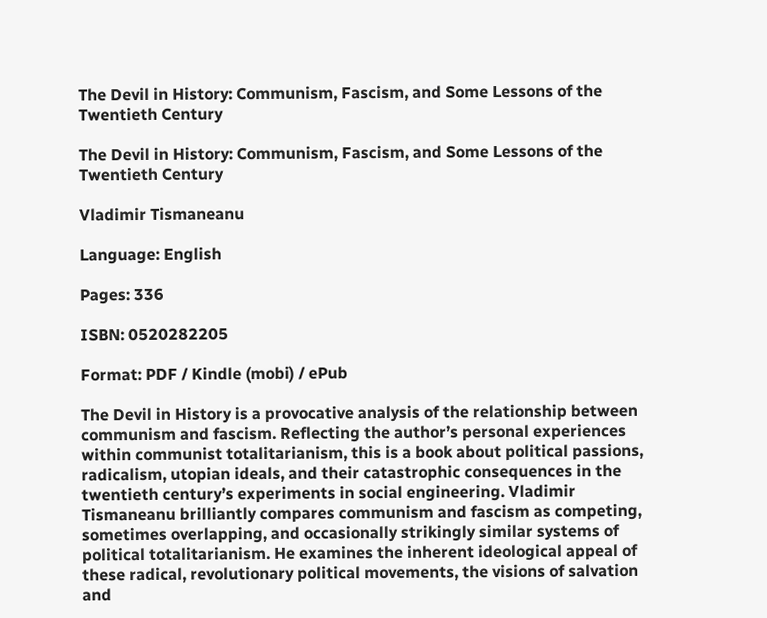The Devil in History: Communism, Fascism, and Some Lessons of the Twentieth Century

The Devil in History: Communism, Fascism, and Some Lessons of the Twentieth Century

Vladimir Tismaneanu

Language: English

Pages: 336

ISBN: 0520282205

Format: PDF / Kindle (mobi) / ePub

The Devil in History is a provocative analysis of the relationship between communism and fascism. Reflecting the author’s personal experiences within communist totalitarianism, this is a book about political passions, radicalism, utopian ideals, and their catastrophic consequences in the twentieth century’s experiments in social engineering. Vladimir Tismaneanu brilliantly compares communism and fascism as competing, sometimes overlapping, and occasionally strikingly similar systems of political totalitarianism. He examines the inherent ideological appeal of these radical, revolutionary political movements, the visions of salvation and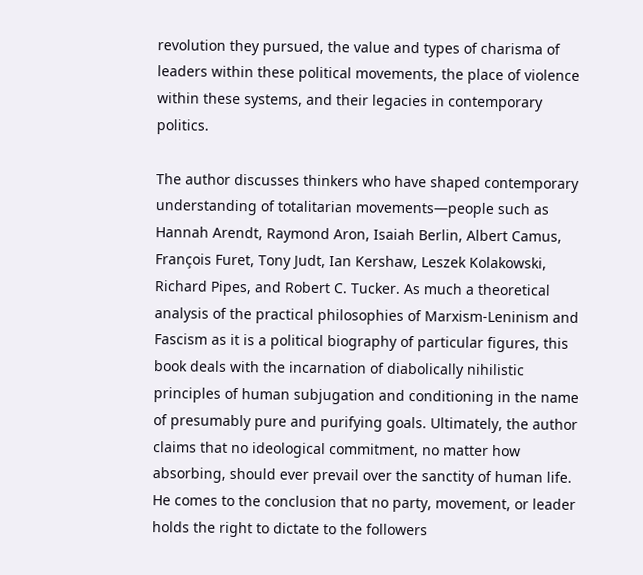revolution they pursued, the value and types of charisma of leaders within these political movements, the place of violence within these systems, and their legacies in contemporary politics.

The author discusses thinkers who have shaped contemporary understanding of totalitarian movements—people such as Hannah Arendt, Raymond Aron, Isaiah Berlin, Albert Camus, François Furet, Tony Judt, Ian Kershaw, Leszek Kolakowski, Richard Pipes, and Robert C. Tucker. As much a theoretical analysis of the practical philosophies of Marxism-Leninism and Fascism as it is a political biography of particular figures, this book deals with the incarnation of diabolically nihilistic principles of human subjugation and conditioning in the name of presumably pure and purifying goals. Ultimately, the author claims that no ideological commitment, no matter how absorbing, should ever prevail over the sanctity of human life. He comes to the conclusion that no party, movement, or leader holds the right to dictate to the followers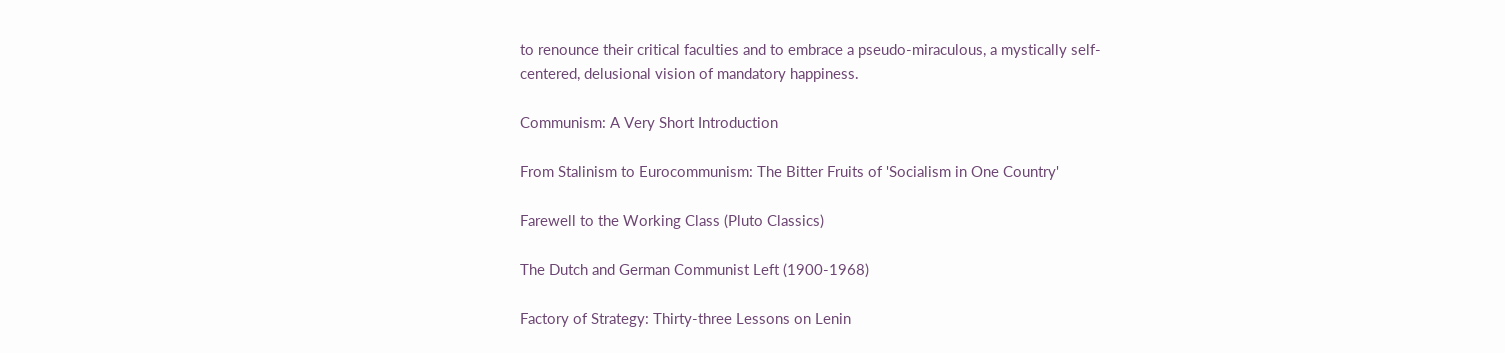to renounce their critical faculties and to embrace a pseudo-miraculous, a mystically self-centered, delusional vision of mandatory happiness.

Communism: A Very Short Introduction

From Stalinism to Eurocommunism: The Bitter Fruits of 'Socialism in One Country'

Farewell to the Working Class (Pluto Classics)

The Dutch and German Communist Left (1900-1968)

Factory of Strategy: Thirty-three Lessons on Lenin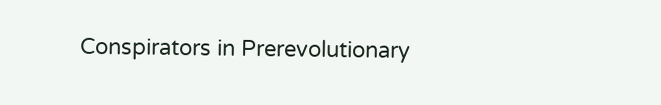Conspirators in Prerevolutionary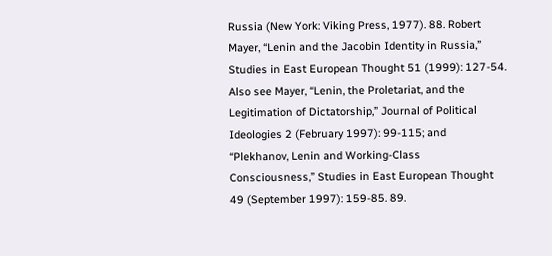Russia (New York: Viking Press, 1977). 88. Robert Mayer, “Lenin and the Jacobin Identity in Russia,” Studies in East European Thought 51 (1999): 127-54. Also see Mayer, “Lenin, the Proletariat, and the Legitimation of Dictatorship,” Journal of Political Ideologies 2 (February 1997): 99-115; and “Plekhanov, Lenin and Working-Class Consciousness,” Studies in East European Thought 49 (September 1997): 159-85. 89.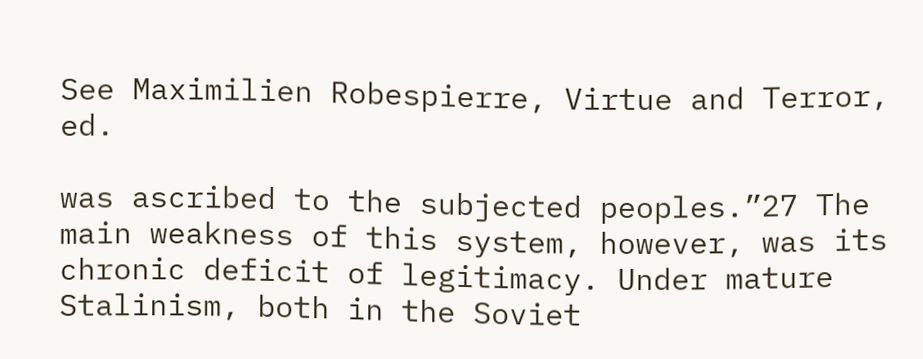See Maximilien Robespierre, Virtue and Terror, ed.

was ascribed to the subjected peoples.”27 The main weakness of this system, however, was its chronic deficit of legitimacy. Under mature Stalinism, both in the Soviet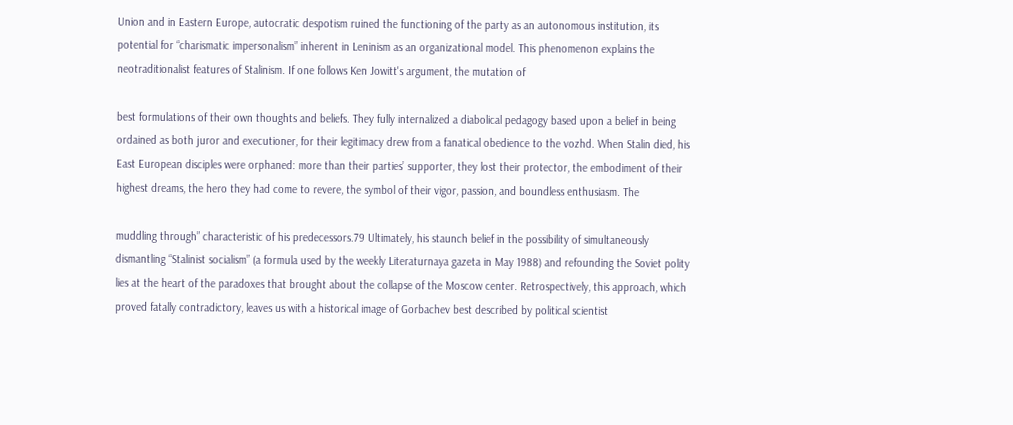Union and in Eastern Europe, autocratic despotism ruined the functioning of the party as an autonomous institution, its potential for “charismatic impersonalism” inherent in Leninism as an organizational model. This phenomenon explains the neotraditionalist features of Stalinism. If one follows Ken Jowitt's argument, the mutation of

best formulations of their own thoughts and beliefs. They fully internalized a diabolical pedagogy based upon a belief in being ordained as both juror and executioner, for their legitimacy drew from a fanatical obedience to the vozhd. When Stalin died, his East European disciples were orphaned: more than their parties’ supporter, they lost their protector, the embodiment of their highest dreams, the hero they had come to revere, the symbol of their vigor, passion, and boundless enthusiasm. The

muddling through” characteristic of his predecessors.79 Ultimately, his staunch belief in the possibility of simultaneously dismantling “Stalinist socialism” (a formula used by the weekly Literaturnaya gazeta in May 1988) and refounding the Soviet polity lies at the heart of the paradoxes that brought about the collapse of the Moscow center. Retrospectively, this approach, which proved fatally contradictory, leaves us with a historical image of Gorbachev best described by political scientist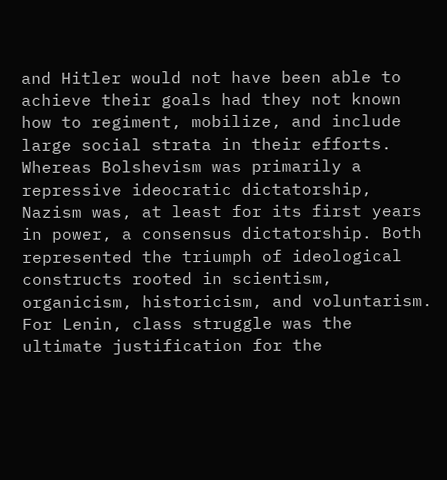and Hitler would not have been able to achieve their goals had they not known how to regiment, mobilize, and include large social strata in their efforts. Whereas Bolshevism was primarily a repressive ideocratic dictatorship, Nazism was, at least for its first years in power, a consensus dictatorship. Both represented the triumph of ideological constructs rooted in scientism, organicism, historicism, and voluntarism. For Lenin, class struggle was the ultimate justification for the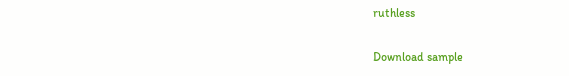ruthless

Download sample